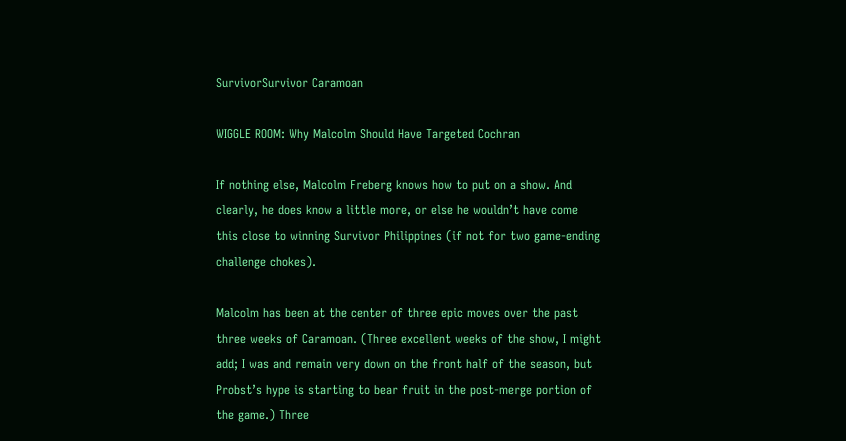SurvivorSurvivor Caramoan

WIGGLE ROOM: Why Malcolm Should Have Targeted Cochran

If nothing else, Malcolm Freberg knows how to put on a show. And clearly, he does know a little more, or else he wouldn’t have come this close to winning Survivor Philippines (if not for two game-ending challenge chokes).

Malcolm has been at the center of three epic moves over the past three weeks of Caramoan. (Three excellent weeks of the show, I might add; I was and remain very down on the front half of the season, but Probst’s hype is starting to bear fruit in the post-merge portion of the game.) Three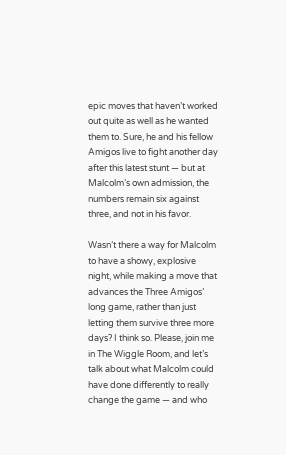epic moves that haven’t worked out quite as well as he wanted them to. Sure, he and his fellow Amigos live to fight another day after this latest stunt — but at Malcolm’s own admission, the numbers remain six against three, and not in his favor.

Wasn’t there a way for Malcolm to have a showy, explosive night, while making a move that advances the Three Amigos’ long game, rather than just letting them survive three more days? I think so. Please, join me in The Wiggle Room, and let’s talk about what Malcolm could have done differently to really change the game — and who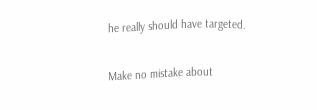he really should have targeted.


Make no mistake about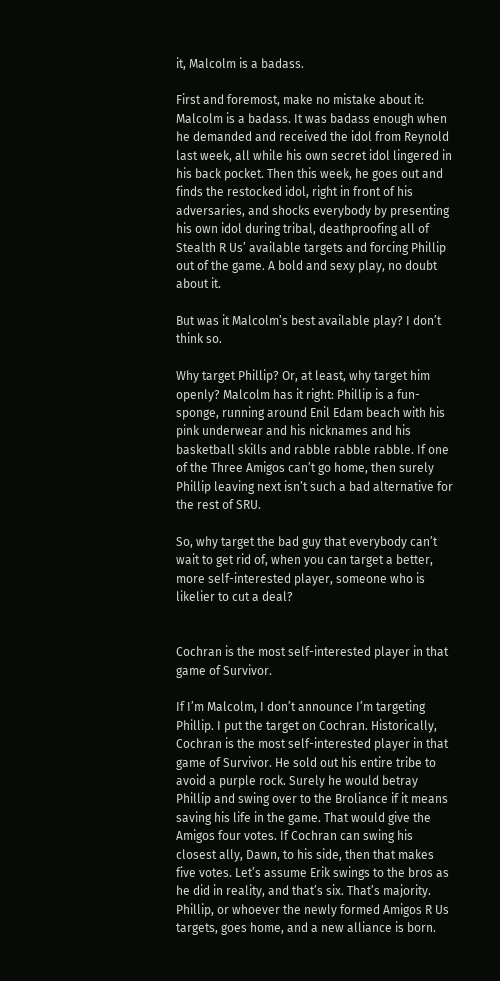it, Malcolm is a badass.

First and foremost, make no mistake about it: Malcolm is a badass. It was badass enough when he demanded and received the idol from Reynold last week, all while his own secret idol lingered in his back pocket. Then this week, he goes out and finds the restocked idol, right in front of his adversaries, and shocks everybody by presenting his own idol during tribal, deathproofing all of Stealth R Us’ available targets and forcing Phillip out of the game. A bold and sexy play, no doubt about it.

But was it Malcolm’s best available play? I don’t think so.

Why target Phillip? Or, at least, why target him openly? Malcolm has it right: Phillip is a fun-sponge, running around Enil Edam beach with his pink underwear and his nicknames and his basketball skills and rabble rabble rabble. If one of the Three Amigos can’t go home, then surely Phillip leaving next isn’t such a bad alternative for the rest of SRU.

So, why target the bad guy that everybody can’t wait to get rid of, when you can target a better, more self-interested player, someone who is likelier to cut a deal?


Cochran is the most self-interested player in that game of Survivor.

If I’m Malcolm, I don’t announce I’m targeting Phillip. I put the target on Cochran. Historically, Cochran is the most self-interested player in that game of Survivor. He sold out his entire tribe to avoid a purple rock. Surely he would betray Phillip and swing over to the Broliance if it means saving his life in the game. That would give the Amigos four votes. If Cochran can swing his closest ally, Dawn, to his side, then that makes five votes. Let’s assume Erik swings to the bros as he did in reality, and that’s six. That’s majority. Phillip, or whoever the newly formed Amigos R Us targets, goes home, and a new alliance is born.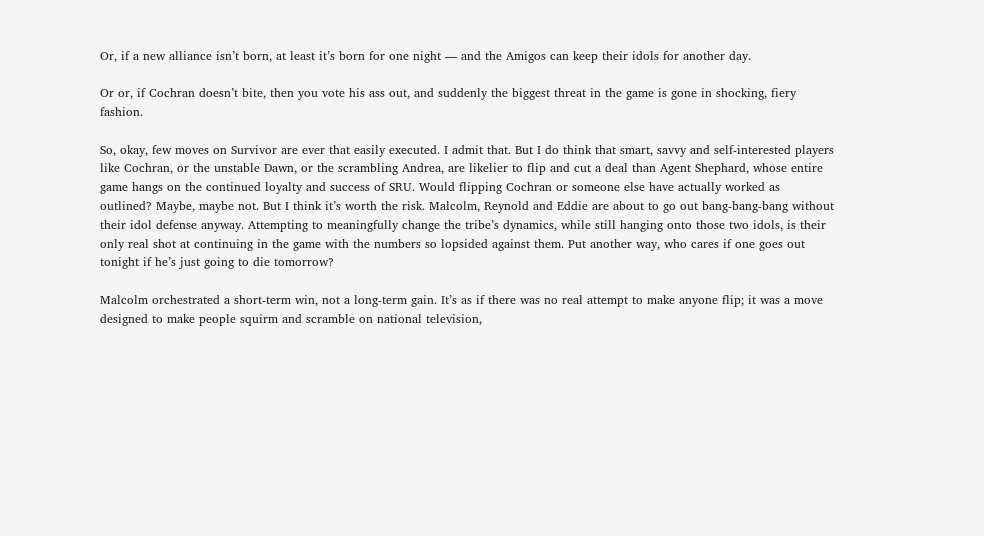Or, if a new alliance isn’t born, at least it’s born for one night — and the Amigos can keep their idols for another day.

Or or, if Cochran doesn’t bite, then you vote his ass out, and suddenly the biggest threat in the game is gone in shocking, fiery fashion.

So, okay, few moves on Survivor are ever that easily executed. I admit that. But I do think that smart, savvy and self-interested players like Cochran, or the unstable Dawn, or the scrambling Andrea, are likelier to flip and cut a deal than Agent Shephard, whose entire game hangs on the continued loyalty and success of SRU. Would flipping Cochran or someone else have actually worked as outlined? Maybe, maybe not. But I think it’s worth the risk. Malcolm, Reynold and Eddie are about to go out bang-bang-bang without their idol defense anyway. Attempting to meaningfully change the tribe’s dynamics, while still hanging onto those two idols, is their only real shot at continuing in the game with the numbers so lopsided against them. Put another way, who cares if one goes out tonight if he’s just going to die tomorrow?

Malcolm orchestrated a short-term win, not a long-term gain. It’s as if there was no real attempt to make anyone flip; it was a move designed to make people squirm and scramble on national television,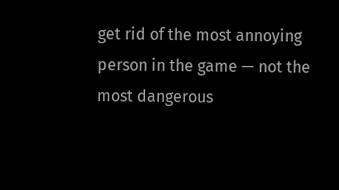get rid of the most annoying person in the game — not the most dangerous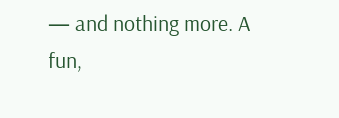— and nothing more. A fun,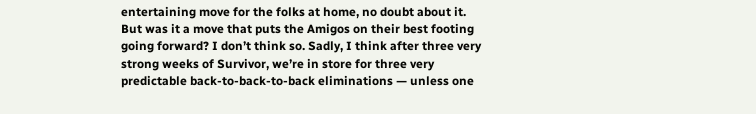entertaining move for the folks at home, no doubt about it. But was it a move that puts the Amigos on their best footing going forward? I don’t think so. Sadly, I think after three very strong weeks of Survivor, we’re in store for three very predictable back-to-back-to-back eliminations — unless one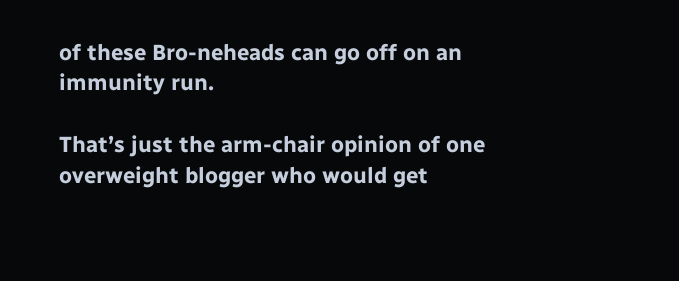of these Bro-neheads can go off on an immunity run.

That’s just the arm-chair opinion of one overweight blogger who would get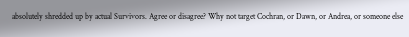absolutely shredded up by actual Survivors. Agree or disagree? Why not target Cochran, or Dawn, or Andrea, or someone else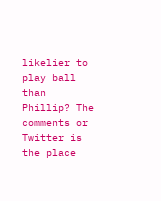likelier to play ball than Phillip? The comments or Twitter is the place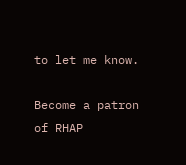to let me know.

Become a patron of RHAP